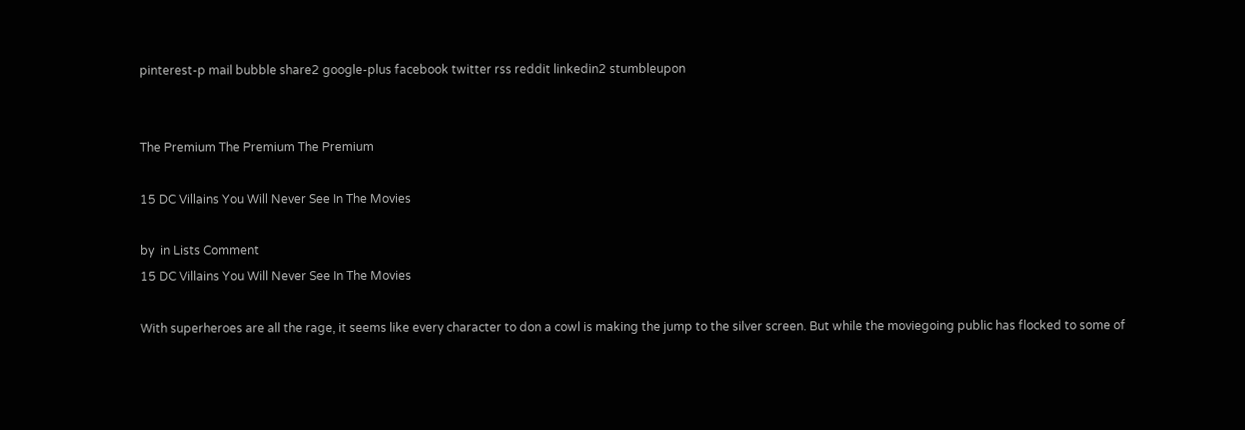pinterest-p mail bubble share2 google-plus facebook twitter rss reddit linkedin2 stumbleupon


The Premium The Premium The Premium

15 DC Villains You Will Never See In The Movies

by  in Lists Comment
15 DC Villains You Will Never See In The Movies

With superheroes are all the rage, it seems like every character to don a cowl is making the jump to the silver screen. But while the moviegoing public has flocked to some of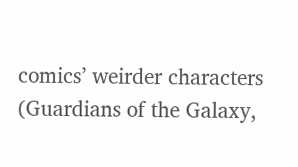comics’ weirder characters (Guardians of the Galaxy,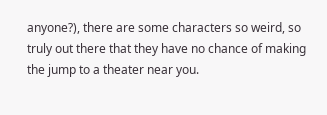anyone?), there are some characters so weird, so truly out there that they have no chance of making the jump to a theater near you.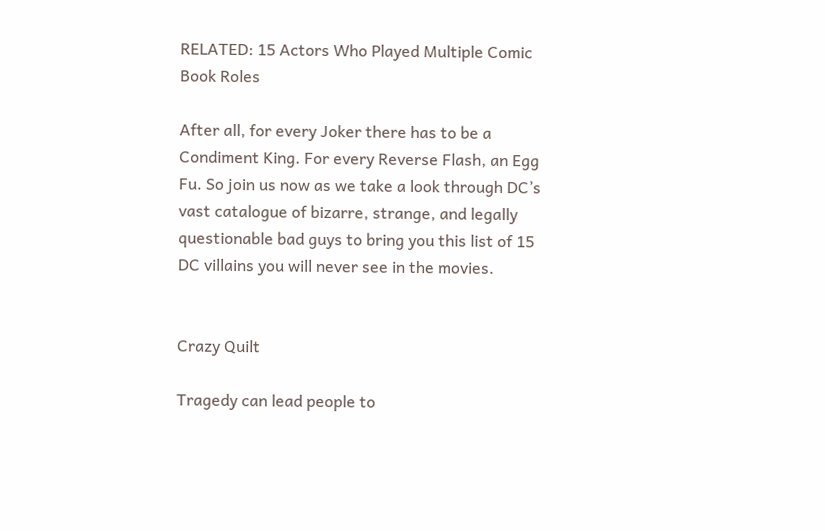RELATED: 15 Actors Who Played Multiple Comic Book Roles

After all, for every Joker there has to be a Condiment King. For every Reverse Flash, an Egg Fu. So join us now as we take a look through DC’s vast catalogue of bizarre, strange, and legally questionable bad guys to bring you this list of 15 DC villains you will never see in the movies.


Crazy Quilt

Tragedy can lead people to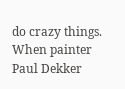do crazy things. When painter Paul Dekker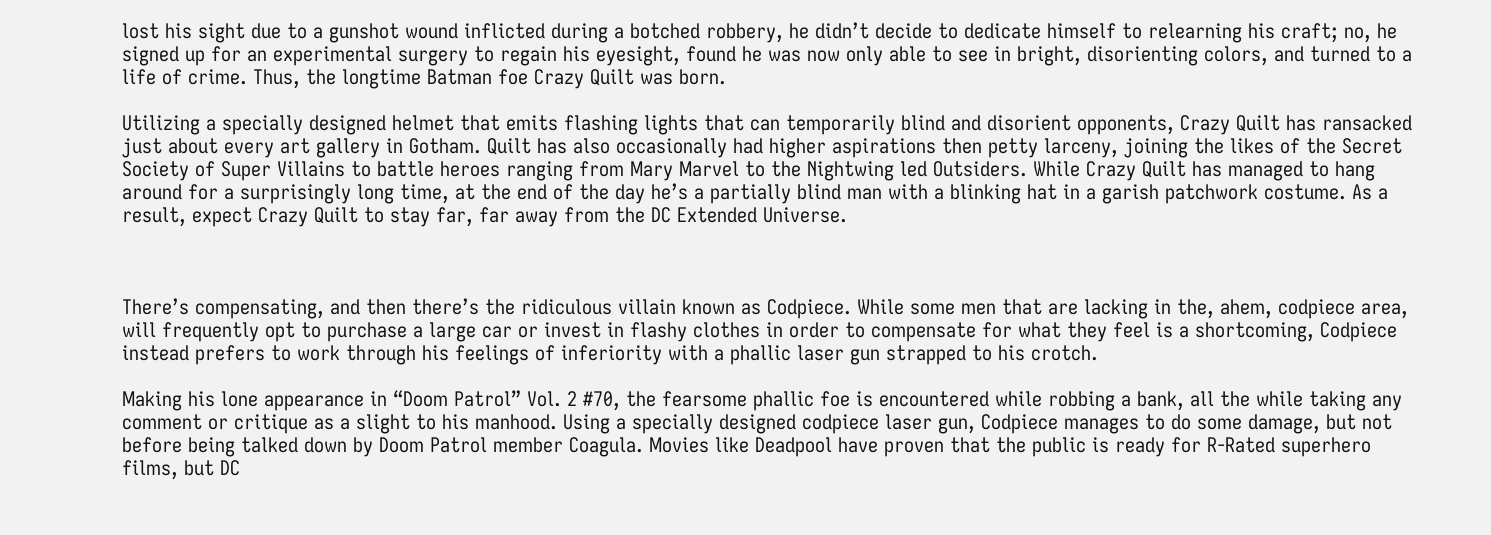lost his sight due to a gunshot wound inflicted during a botched robbery, he didn’t decide to dedicate himself to relearning his craft; no, he signed up for an experimental surgery to regain his eyesight, found he was now only able to see in bright, disorienting colors, and turned to a life of crime. Thus, the longtime Batman foe Crazy Quilt was born.

Utilizing a specially designed helmet that emits flashing lights that can temporarily blind and disorient opponents, Crazy Quilt has ransacked just about every art gallery in Gotham. Quilt has also occasionally had higher aspirations then petty larceny, joining the likes of the Secret Society of Super Villains to battle heroes ranging from Mary Marvel to the Nightwing led Outsiders. While Crazy Quilt has managed to hang around for a surprisingly long time, at the end of the day he’s a partially blind man with a blinking hat in a garish patchwork costume. As a result, expect Crazy Quilt to stay far, far away from the DC Extended Universe.



There’s compensating, and then there’s the ridiculous villain known as Codpiece. While some men that are lacking in the, ahem, codpiece area, will frequently opt to purchase a large car or invest in flashy clothes in order to compensate for what they feel is a shortcoming, Codpiece instead prefers to work through his feelings of inferiority with a phallic laser gun strapped to his crotch.

Making his lone appearance in “Doom Patrol” Vol. 2 #70, the fearsome phallic foe is encountered while robbing a bank, all the while taking any comment or critique as a slight to his manhood. Using a specially designed codpiece laser gun, Codpiece manages to do some damage, but not before being talked down by Doom Patrol member Coagula. Movies like Deadpool have proven that the public is ready for R-Rated superhero films, but DC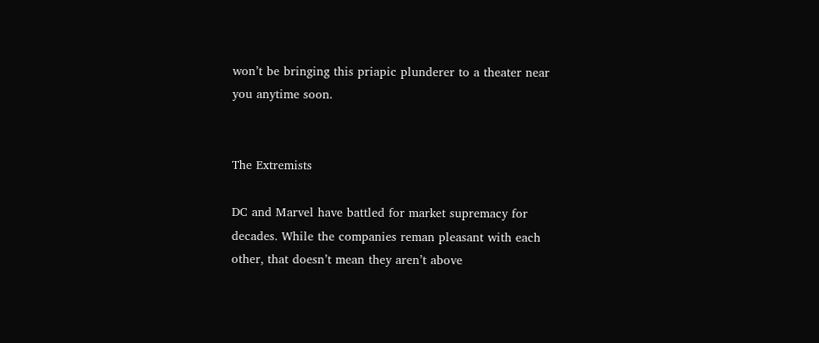won’t be bringing this priapic plunderer to a theater near you anytime soon.


The Extremists

DC and Marvel have battled for market supremacy for decades. While the companies reman pleasant with each other, that doesn’t mean they aren’t above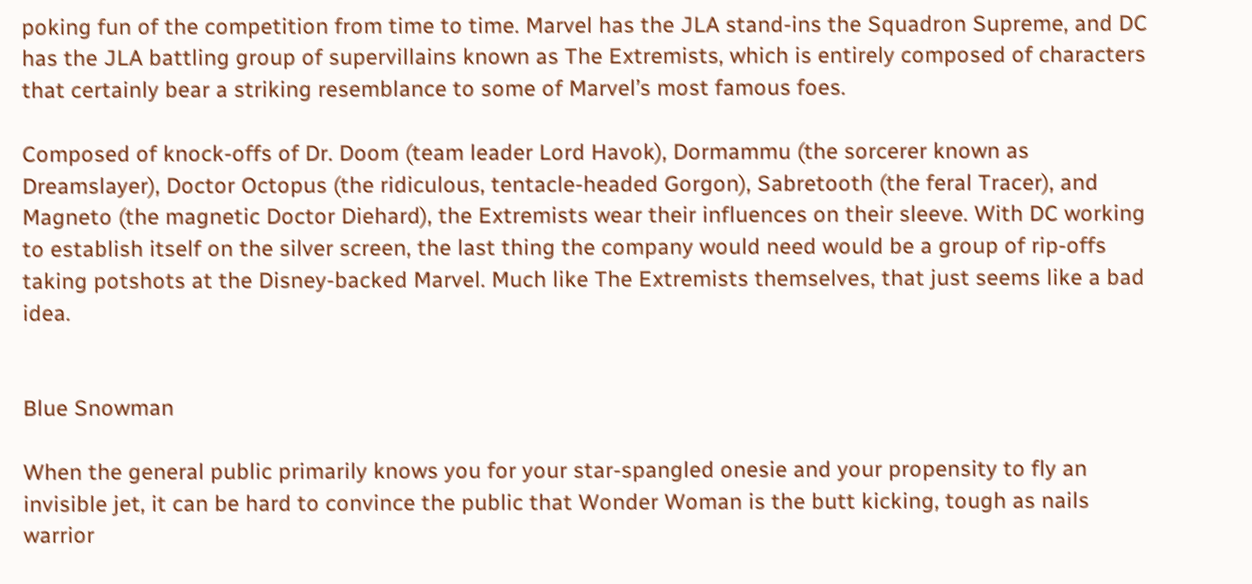poking fun of the competition from time to time. Marvel has the JLA stand-ins the Squadron Supreme, and DC has the JLA battling group of supervillains known as The Extremists, which is entirely composed of characters that certainly bear a striking resemblance to some of Marvel’s most famous foes.

Composed of knock-offs of Dr. Doom (team leader Lord Havok), Dormammu (the sorcerer known as Dreamslayer), Doctor Octopus (the ridiculous, tentacle-headed Gorgon), Sabretooth (the feral Tracer), and Magneto (the magnetic Doctor Diehard), the Extremists wear their influences on their sleeve. With DC working to establish itself on the silver screen, the last thing the company would need would be a group of rip-offs taking potshots at the Disney-backed Marvel. Much like The Extremists themselves, that just seems like a bad idea.


Blue Snowman

When the general public primarily knows you for your star-spangled onesie and your propensity to fly an invisible jet, it can be hard to convince the public that Wonder Woman is the butt kicking, tough as nails warrior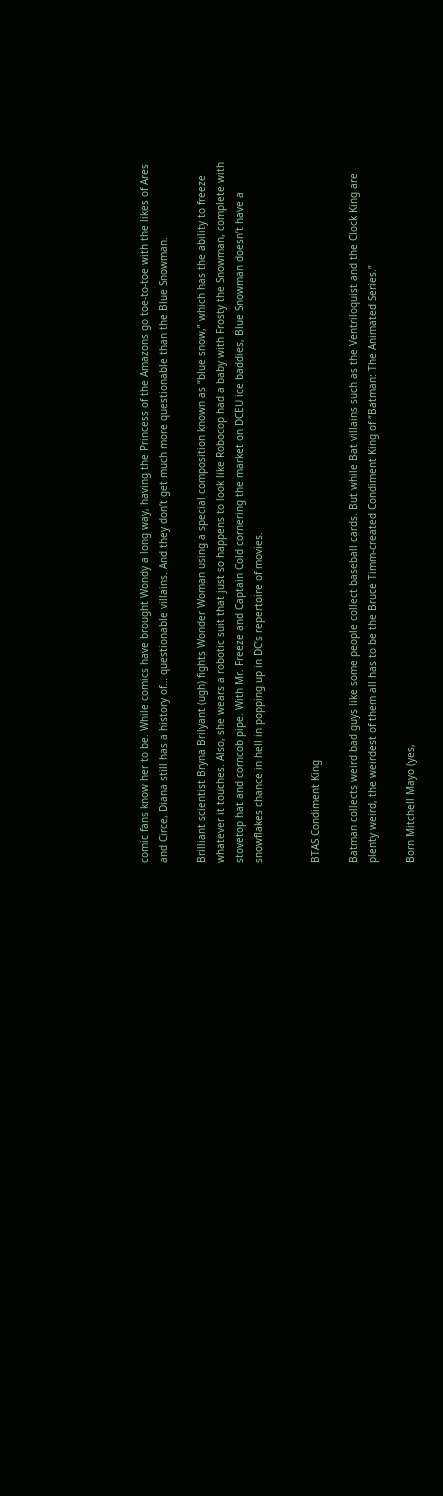comic fans know her to be. While comics have brought Wondy a long way, having the Princess of the Amazons go toe-to-toe with the likes of Ares and Circe, Diana still has a history of… questionable villains. And they don’t get much more questionable than the Blue Snowman.

Brilliant scientist Bryna Brilyant (ugh) fights Wonder Woman using a special composition known as “blue snow,” which has the ability to freeze whatever it touches. Also, she wears a robotic suit that just so happens to look like Robocop had a baby with Frosty the Snowman, complete with stovetop hat and corncob pipe. With Mr. Freeze and Captain Cold cornering the market on DCEU ice baddies, Blue Snowman doesn’t have a snowflakes chance in hell in popping up in DC’s repertoire of movies.


BTAS Condiment King

Batman collects weird bad guys like some people collect baseball cards. But while Bat villains such as the Ventriloquist and the Clock King are plenty weird, the weirdest of them all has to be the Bruce Timm-created Condiment King of “Batman: The Animated Series.”

Born Mitchell Mayo (yes,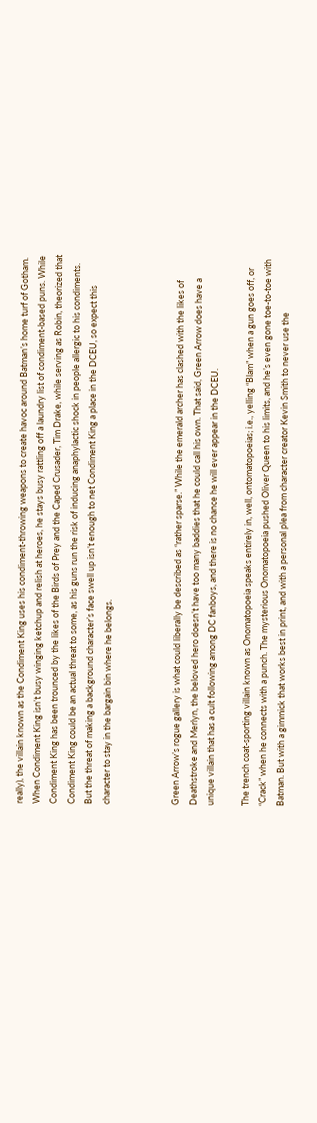really), the villain known as the Condiment King uses his condiment-throwing weapons to create havoc around Batman’s home turf of Gotham. When Condiment King isn’t busy winging ketchup and relish at heroes, he stays busy rattling off a laundry list of condiment-based puns. While Condiment King has been trounced by the likes of the Birds of Prey and the Caped Crusader, Tim Drake, while serving as Robin, theorized that Condiment King could be an actual threat to some, as his guns run the risk of inducing anaphylactic shock in people allergic to his condiments. But the threat of making a background character’s face swell up isn’t enough to net Condiment King a place in the DCEU, so expect this character to stay in the bargain bin where he belongs.



Green Arrow’s rogue gallery is what could liberally be described as “rather sparse.” While the emerald archer has clashed with the likes of Deathstroke and Merlyn, the beloved hero doesn’t have too many baddies that he could call his own. That said, Green Arrow does have a unique villain that has a cult following among DC fanboys, and there is no chance he will ever appear in the DCEU.

The trench coat-sporting villain known as Onomatopoeia speaks entirely in, well, ontomatopoeias; i.e., yelling “Blam” when a gun goes off, or “Crack” when he connects with a punch. The mysterious Onomatopoeia pushed Oliver Queen to his limits, and he’s even gone toe-to-toe with Batman. But with a gimmick that works best in print, and with a personal plea from character creator Kevin Smith to never use the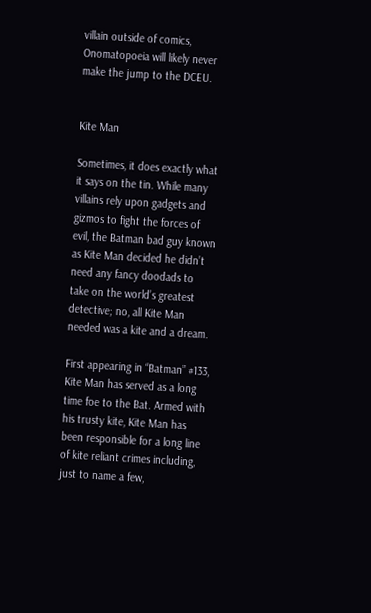villain outside of comics, Onomatopoeia will likely never make the jump to the DCEU.


Kite Man

Sometimes, it does exactly what it says on the tin. While many villains rely upon gadgets and gizmos to fight the forces of evil, the Batman bad guy known as Kite Man decided he didn’t need any fancy doodads to take on the world’s greatest detective; no, all Kite Man needed was a kite and a dream.

First appearing in “Batman” #133, Kite Man has served as a long time foe to the Bat. Armed with his trusty kite, Kite Man has been responsible for a long line of kite reliant crimes including, just to name a few,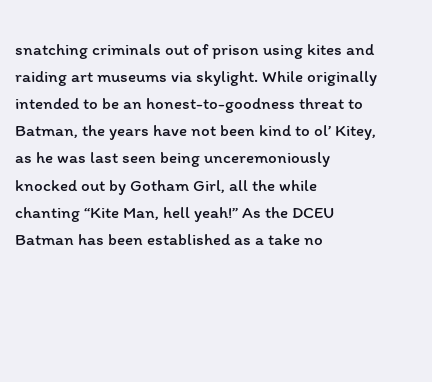snatching criminals out of prison using kites and raiding art museums via skylight. While originally intended to be an honest-to-goodness threat to Batman, the years have not been kind to ol’ Kitey, as he was last seen being unceremoniously knocked out by Gotham Girl, all the while chanting “Kite Man, hell yeah!” As the DCEU Batman has been established as a take no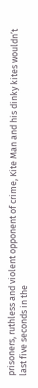prisoners, ruthless and violent opponent of crime, Kite Man and his dinky kites wouldn’t last five seconds in the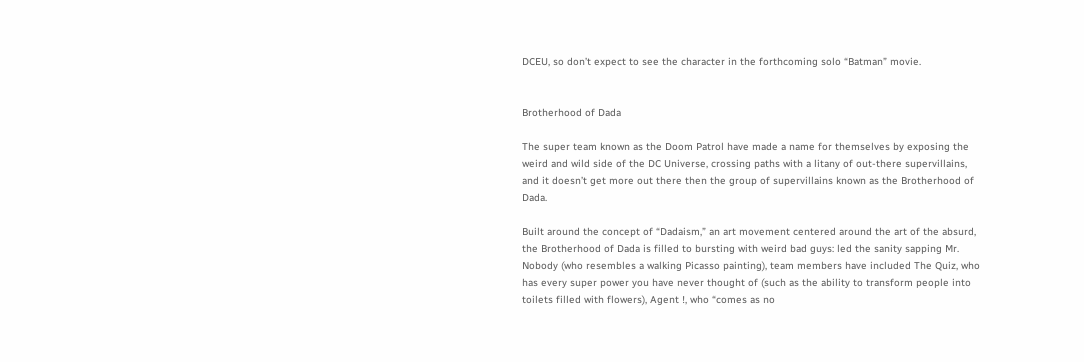DCEU, so don’t expect to see the character in the forthcoming solo “Batman” movie.


Brotherhood of Dada

The super team known as the Doom Patrol have made a name for themselves by exposing the weird and wild side of the DC Universe, crossing paths with a litany of out-there supervillains, and it doesn’t get more out there then the group of supervillains known as the Brotherhood of Dada.

Built around the concept of “Dadaism,” an art movement centered around the art of the absurd, the Brotherhood of Dada is filled to bursting with weird bad guys: led the sanity sapping Mr. Nobody (who resembles a walking Picasso painting), team members have included The Quiz, who has every super power you have never thought of (such as the ability to transform people into toilets filled with flowers), Agent !, who “comes as no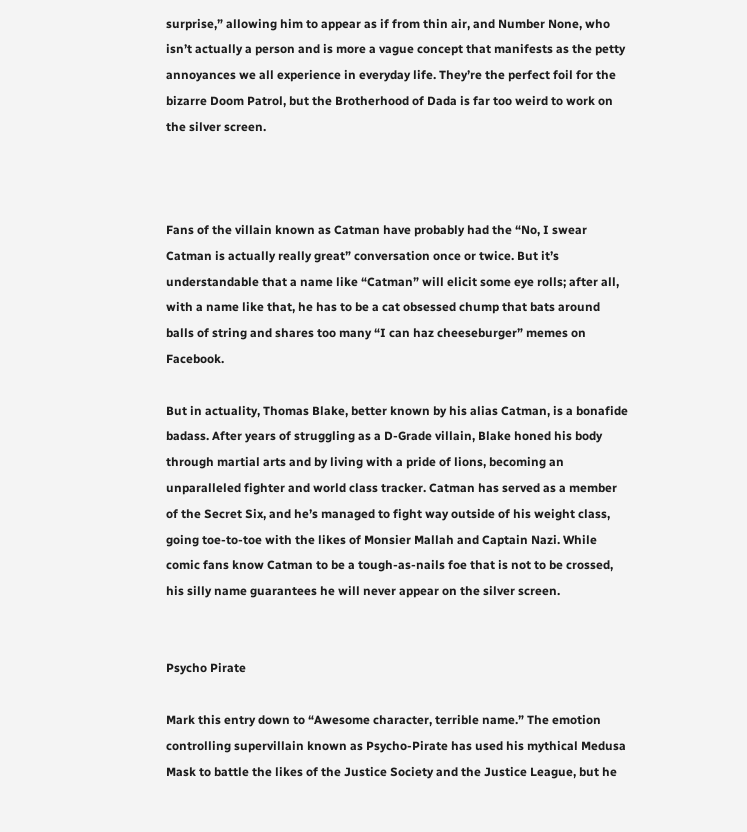surprise,” allowing him to appear as if from thin air, and Number None, who isn’t actually a person and is more a vague concept that manifests as the petty annoyances we all experience in everyday life. They’re the perfect foil for the bizarre Doom Patrol, but the Brotherhood of Dada is far too weird to work on the silver screen.



Fans of the villain known as Catman have probably had the “No, I swear Catman is actually really great” conversation once or twice. But it’s understandable that a name like “Catman” will elicit some eye rolls; after all, with a name like that, he has to be a cat obsessed chump that bats around balls of string and shares too many “I can haz cheeseburger” memes on Facebook.

But in actuality, Thomas Blake, better known by his alias Catman, is a bonafide badass. After years of struggling as a D-Grade villain, Blake honed his body through martial arts and by living with a pride of lions, becoming an unparalleled fighter and world class tracker. Catman has served as a member of the Secret Six, and he’s managed to fight way outside of his weight class, going toe-to-toe with the likes of Monsier Mallah and Captain Nazi. While comic fans know Catman to be a tough-as-nails foe that is not to be crossed, his silly name guarantees he will never appear on the silver screen.


Psycho Pirate

Mark this entry down to “Awesome character, terrible name.” The emotion controlling supervillain known as Psycho-Pirate has used his mythical Medusa Mask to battle the likes of the Justice Society and the Justice League, but he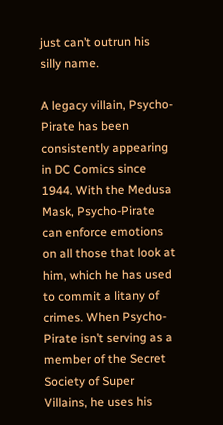just can’t outrun his silly name.

A legacy villain, Psycho-Pirate has been consistently appearing in DC Comics since 1944. With the Medusa Mask, Psycho-Pirate can enforce emotions on all those that look at him, which he has used to commit a litany of crimes. When Psycho-Pirate isn’t serving as a member of the Secret Society of Super Villains, he uses his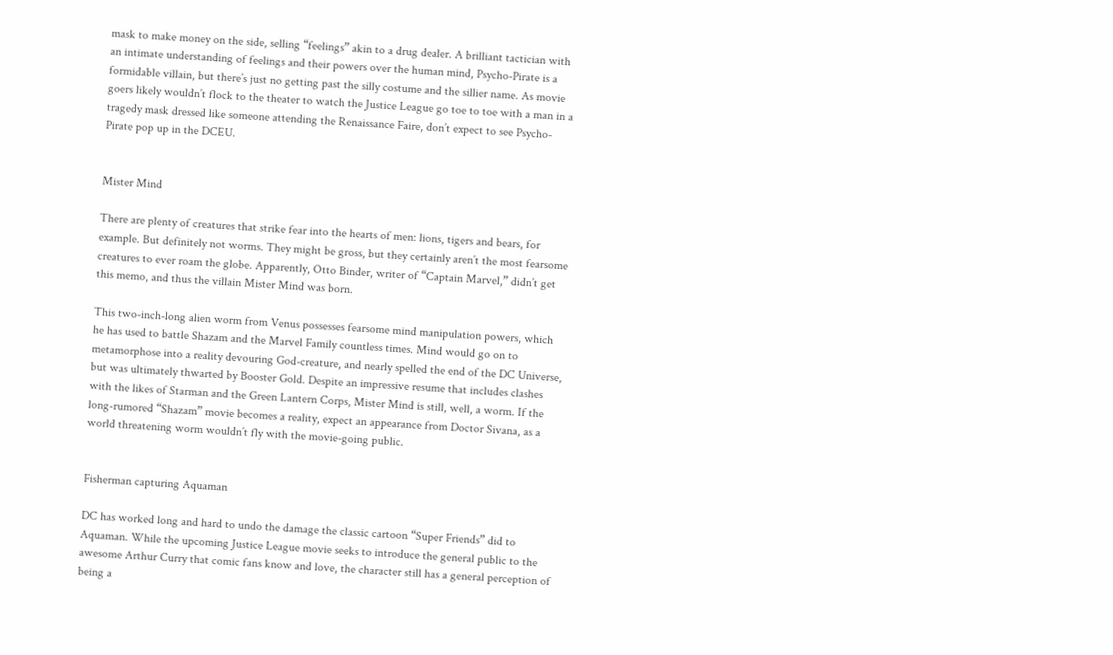mask to make money on the side, selling “feelings” akin to a drug dealer. A brilliant tactician with an intimate understanding of feelings and their powers over the human mind, Psycho-Pirate is a formidable villain, but there’s just no getting past the silly costume and the sillier name. As movie goers likely wouldn’t flock to the theater to watch the Justice League go toe to toe with a man in a tragedy mask dressed like someone attending the Renaissance Faire, don’t expect to see Psycho-Pirate pop up in the DCEU.


Mister Mind

There are plenty of creatures that strike fear into the hearts of men: lions, tigers and bears, for example. But definitely not worms. They might be gross, but they certainly aren’t the most fearsome creatures to ever roam the globe. Apparently, Otto Binder, writer of “Captain Marvel,” didn’t get this memo, and thus the villain Mister Mind was born.

This two-inch-long alien worm from Venus possesses fearsome mind manipulation powers, which he has used to battle Shazam and the Marvel Family countless times. Mind would go on to metamorphose into a reality devouring God-creature, and nearly spelled the end of the DC Universe, but was ultimately thwarted by Booster Gold. Despite an impressive resume that includes clashes with the likes of Starman and the Green Lantern Corps, Mister Mind is still, well, a worm. If the long-rumored “Shazam” movie becomes a reality, expect an appearance from Doctor Sivana, as a world threatening worm wouldn’t fly with the movie-going public.


Fisherman capturing Aquaman

DC has worked long and hard to undo the damage the classic cartoon “Super Friends” did to Aquaman. While the upcoming Justice League movie seeks to introduce the general public to the awesome Arthur Curry that comic fans know and love, the character still has a general perception of being a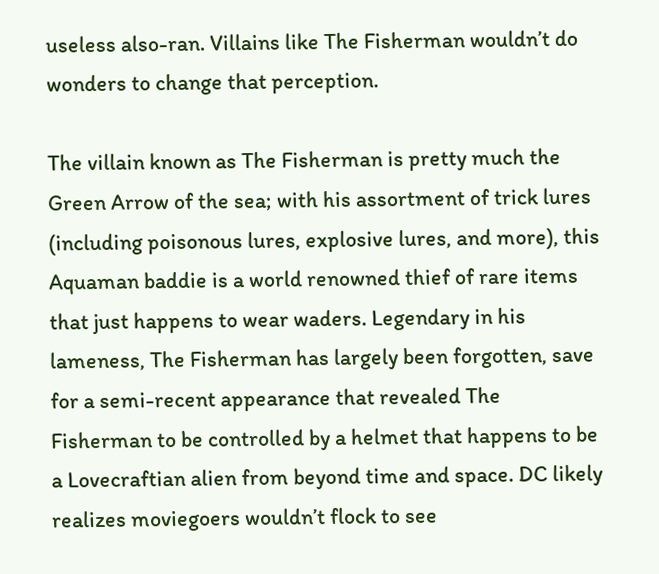useless also-ran. Villains like The Fisherman wouldn’t do wonders to change that perception.

The villain known as The Fisherman is pretty much the Green Arrow of the sea; with his assortment of trick lures (including poisonous lures, explosive lures, and more), this Aquaman baddie is a world renowned thief of rare items that just happens to wear waders. Legendary in his lameness, The Fisherman has largely been forgotten, save for a semi-recent appearance that revealed The Fisherman to be controlled by a helmet that happens to be a Lovecraftian alien from beyond time and space. DC likely realizes moviegoers wouldn’t flock to see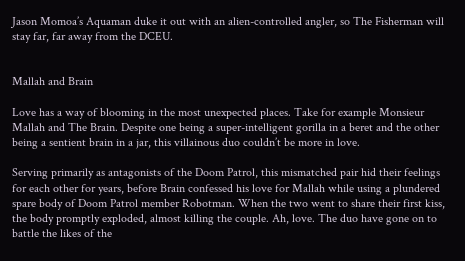Jason Momoa’s Aquaman duke it out with an alien-controlled angler, so The Fisherman will stay far, far away from the DCEU.


Mallah and Brain

Love has a way of blooming in the most unexpected places. Take for example Monsieur Mallah and The Brain. Despite one being a super-intelligent gorilla in a beret and the other being a sentient brain in a jar, this villainous duo couldn’t be more in love.

Serving primarily as antagonists of the Doom Patrol, this mismatched pair hid their feelings for each other for years, before Brain confessed his love for Mallah while using a plundered spare body of Doom Patrol member Robotman. When the two went to share their first kiss, the body promptly exploded, almost killing the couple. Ah, love. The duo have gone on to battle the likes of the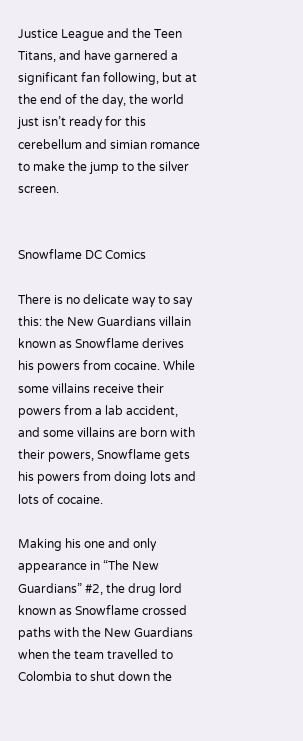Justice League and the Teen Titans, and have garnered a significant fan following, but at the end of the day, the world just isn’t ready for this cerebellum and simian romance to make the jump to the silver screen.


Snowflame DC Comics

There is no delicate way to say this: the New Guardians villain known as Snowflame derives his powers from cocaine. While some villains receive their powers from a lab accident, and some villains are born with their powers, Snowflame gets his powers from doing lots and lots of cocaine.

Making his one and only appearance in “The New Guardians” #2, the drug lord known as Snowflame crossed paths with the New Guardians when the team travelled to Colombia to shut down the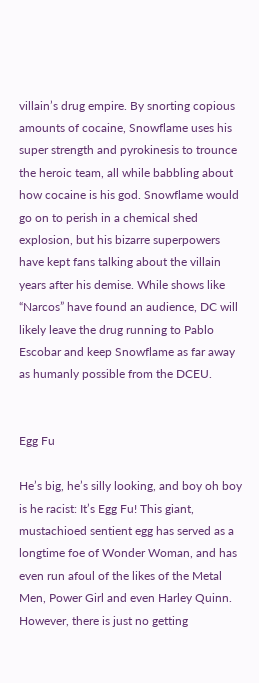villain’s drug empire. By snorting copious amounts of cocaine, Snowflame uses his super strength and pyrokinesis to trounce the heroic team, all while babbling about how cocaine is his god. Snowflame would go on to perish in a chemical shed explosion, but his bizarre superpowers have kept fans talking about the villain years after his demise. While shows like “Narcos” have found an audience, DC will likely leave the drug running to Pablo Escobar and keep Snowflame as far away as humanly possible from the DCEU.


Egg Fu

He’s big, he’s silly looking, and boy oh boy is he racist: It’s Egg Fu! This giant, mustachioed sentient egg has served as a longtime foe of Wonder Woman, and has even run afoul of the likes of the Metal Men, Power Girl and even Harley Quinn. However, there is just no getting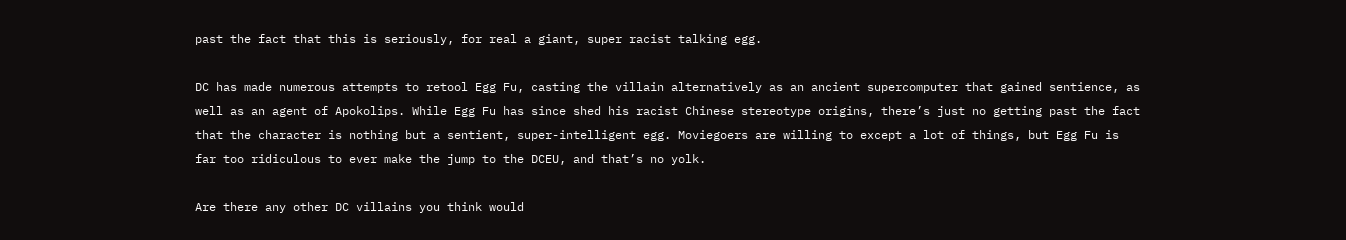past the fact that this is seriously, for real a giant, super racist talking egg.

DC has made numerous attempts to retool Egg Fu, casting the villain alternatively as an ancient supercomputer that gained sentience, as well as an agent of Apokolips. While Egg Fu has since shed his racist Chinese stereotype origins, there’s just no getting past the fact that the character is nothing but a sentient, super-intelligent egg. Moviegoers are willing to except a lot of things, but Egg Fu is far too ridiculous to ever make the jump to the DCEU, and that’s no yolk.

Are there any other DC villains you think would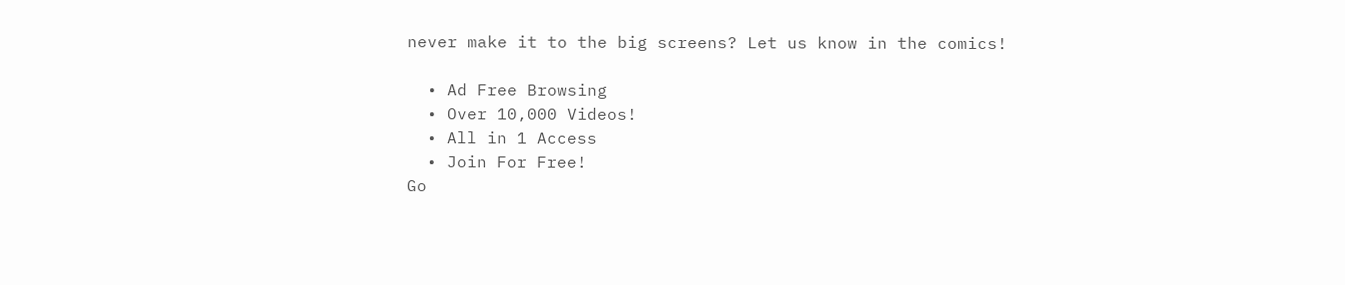never make it to the big screens? Let us know in the comics!

  • Ad Free Browsing
  • Over 10,000 Videos!
  • All in 1 Access
  • Join For Free!
Go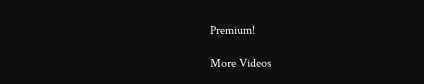Premium!

More Videos